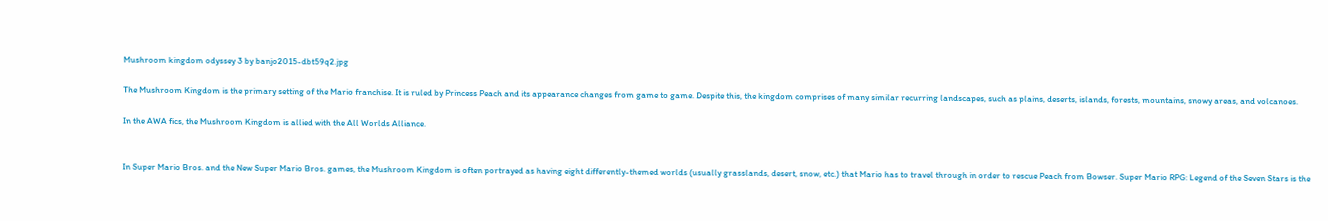Mushroom kingdom odyssey 3 by banjo2015-dbt59q2.jpg

The Mushroom Kingdom is the primary setting of the Mario franchise. It is ruled by Princess Peach and its appearance changes from game to game. Despite this, the kingdom comprises of many similar recurring landscapes, such as plains, deserts, islands, forests, mountains, snowy areas, and volcanoes.

In the AWA fics, the Mushroom Kingdom is allied with the All Worlds Alliance.


In Super Mario Bros. and the New Super Mario Bros. games, the Mushroom Kingdom is often portrayed as having eight differently-themed worlds (usually grasslands, desert, snow, etc.) that Mario has to travel through in order to rescue Peach from Bowser. Super Mario RPG: Legend of the Seven Stars is the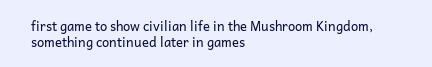first game to show civilian life in the Mushroom Kingdom, something continued later in games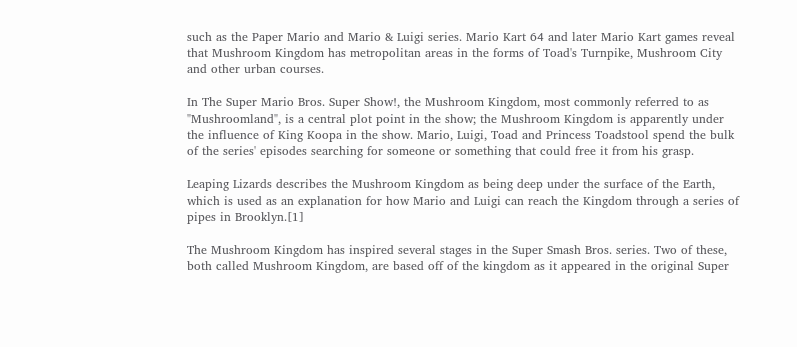such as the Paper Mario and Mario & Luigi series. Mario Kart 64 and later Mario Kart games reveal that Mushroom Kingdom has metropolitan areas in the forms of Toad's Turnpike, Mushroom City and other urban courses.

In The Super Mario Bros. Super Show!, the Mushroom Kingdom, most commonly referred to as "Mushroomland", is a central plot point in the show; the Mushroom Kingdom is apparently under the influence of King Koopa in the show. Mario, Luigi, Toad and Princess Toadstool spend the bulk of the series' episodes searching for someone or something that could free it from his grasp.

Leaping Lizards describes the Mushroom Kingdom as being deep under the surface of the Earth, which is used as an explanation for how Mario and Luigi can reach the Kingdom through a series of pipes in Brooklyn.[1]

The Mushroom Kingdom has inspired several stages in the Super Smash Bros. series. Two of these, both called Mushroom Kingdom, are based off of the kingdom as it appeared in the original Super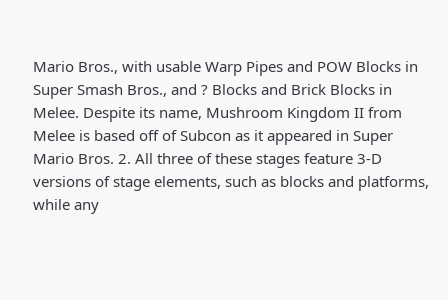Mario Bros., with usable Warp Pipes and POW Blocks in Super Smash Bros., and ? Blocks and Brick Blocks in Melee. Despite its name, Mushroom Kingdom II from Melee is based off of Subcon as it appeared in Super Mario Bros. 2. All three of these stages feature 3-D versions of stage elements, such as blocks and platforms, while any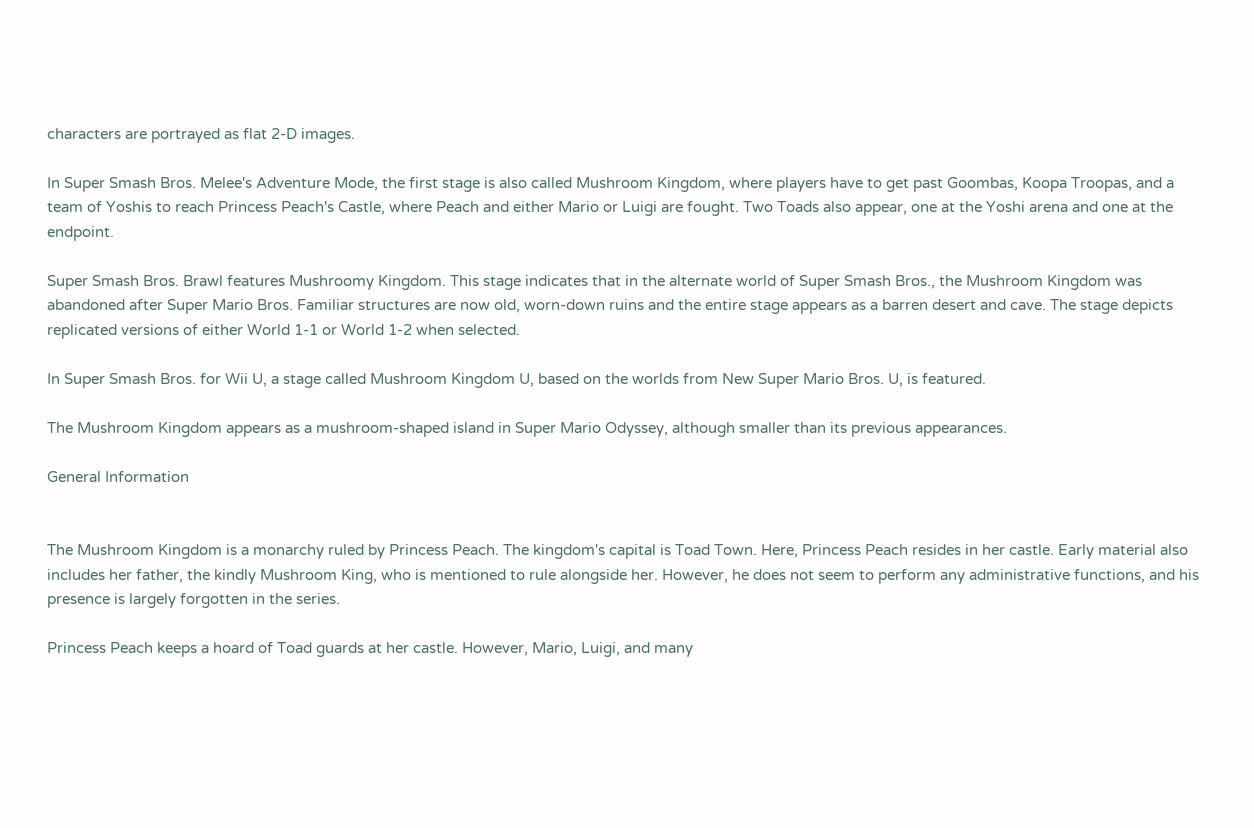characters are portrayed as flat 2-D images.

In Super Smash Bros. Melee's Adventure Mode, the first stage is also called Mushroom Kingdom, where players have to get past Goombas, Koopa Troopas, and a team of Yoshis to reach Princess Peach's Castle, where Peach and either Mario or Luigi are fought. Two Toads also appear, one at the Yoshi arena and one at the endpoint.

Super Smash Bros. Brawl features Mushroomy Kingdom. This stage indicates that in the alternate world of Super Smash Bros., the Mushroom Kingdom was abandoned after Super Mario Bros. Familiar structures are now old, worn-down ruins and the entire stage appears as a barren desert and cave. The stage depicts replicated versions of either World 1-1 or World 1-2 when selected.

In Super Smash Bros. for Wii U, a stage called Mushroom Kingdom U, based on the worlds from New Super Mario Bros. U, is featured.

The Mushroom Kingdom appears as a mushroom-shaped island in Super Mario Odyssey, although smaller than its previous appearances.

General Information


The Mushroom Kingdom is a monarchy ruled by Princess Peach. The kingdom's capital is Toad Town. Here, Princess Peach resides in her castle. Early material also includes her father, the kindly Mushroom King, who is mentioned to rule alongside her. However, he does not seem to perform any administrative functions, and his presence is largely forgotten in the series.

Princess Peach keeps a hoard of Toad guards at her castle. However, Mario, Luigi, and many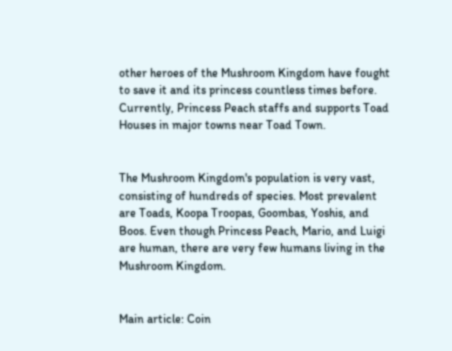other heroes of the Mushroom Kingdom have fought to save it and its princess countless times before. Currently, Princess Peach staffs and supports Toad Houses in major towns near Toad Town.


The Mushroom Kingdom's population is very vast, consisting of hundreds of species. Most prevalent are Toads, Koopa Troopas, Goombas, Yoshis, and Boos. Even though Princess Peach, Mario, and Luigi are human, there are very few humans living in the Mushroom Kingdom.


Main article: Coin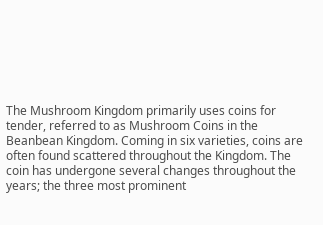The Mushroom Kingdom primarily uses coins for tender, referred to as Mushroom Coins in the Beanbean Kingdom. Coming in six varieties, coins are often found scattered throughout the Kingdom. The coin has undergone several changes throughout the years; the three most prominent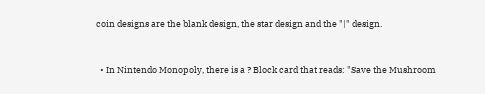coin designs are the blank design, the star design and the "|" design.


  • In Nintendo Monopoly, there is a ? Block card that reads: "Save the Mushroom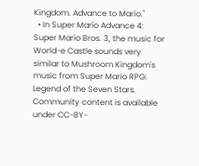Kingdom. Advance to Mario."
  • In Super Mario Advance 4: Super Mario Bros. 3, the music for World-e Castle sounds very similar to Mushroom Kingdom's music from Super Mario RPG: Legend of the Seven Stars.
Community content is available under CC-BY-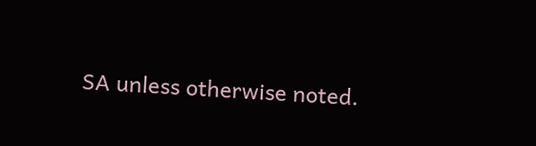SA unless otherwise noted.